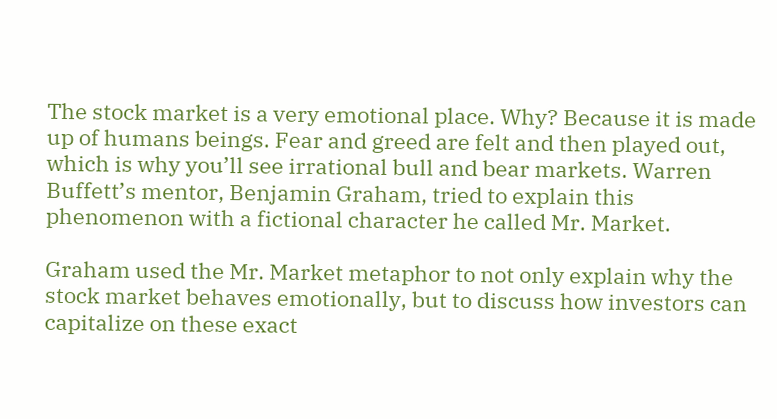The stock market is a very emotional place. Why? Because it is made up of humans beings. Fear and greed are felt and then played out, which is why you’ll see irrational bull and bear markets. Warren Buffett’s mentor, Benjamin Graham, tried to explain this phenomenon with a fictional character he called Mr. Market.

Graham used the Mr. Market metaphor to not only explain why the stock market behaves emotionally, but to discuss how investors can capitalize on these exact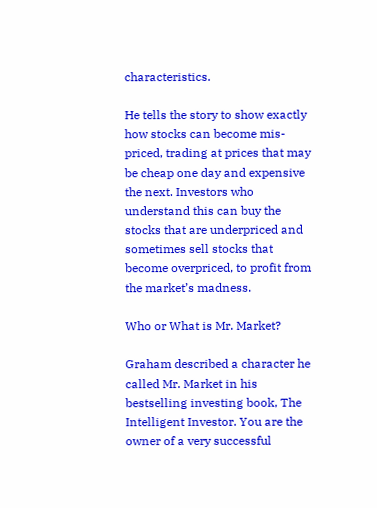characteristics.

He tells the story to show exactly how stocks can become mis-priced, trading at prices that may be cheap one day and expensive the next. Investors who understand this can buy the stocks that are underpriced and sometimes sell stocks that become overpriced, to profit from the market’s madness.

Who or What is Mr. Market?

Graham described a character he called Mr. Market in his bestselling investing book, The Intelligent Investor. You are the owner of a very successful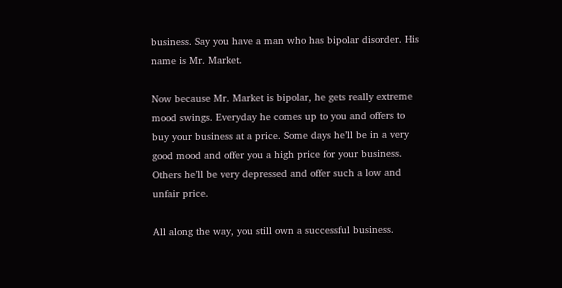business. Say you have a man who has bipolar disorder. His name is Mr. Market.

Now because Mr. Market is bipolar, he gets really extreme mood swings. Everyday he comes up to you and offers to buy your business at a price. Some days he’ll be in a very good mood and offer you a high price for your business. Others he’ll be very depressed and offer such a low and unfair price.

All along the way, you still own a successful business.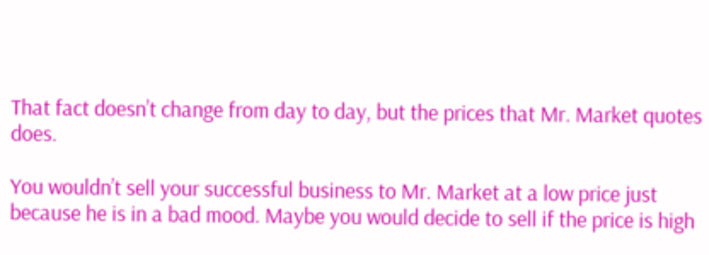That fact doesn’t change from day to day, but the prices that Mr. Market quotes does.

You wouldn’t sell your successful business to Mr. Market at a low price just because he is in a bad mood. Maybe you would decide to sell if the price is high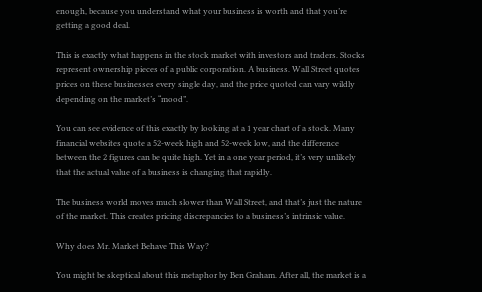enough, because you understand what your business is worth and that you’re getting a good deal.

This is exactly what happens in the stock market with investors and traders. Stocks represent ownership pieces of a public corporation. A business. Wall Street quotes prices on these businesses every single day, and the price quoted can vary wildly depending on the market’s “mood”.

You can see evidence of this exactly by looking at a 1 year chart of a stock. Many financial websites quote a 52-week high and 52-week low, and the difference between the 2 figures can be quite high. Yet in a one year period, it’s very unlikely that the actual value of a business is changing that rapidly.

The business world moves much slower than Wall Street, and that’s just the nature of the market. This creates pricing discrepancies to a business’s intrinsic value.

Why does Mr. Market Behave This Way?

You might be skeptical about this metaphor by Ben Graham. After all, the market is a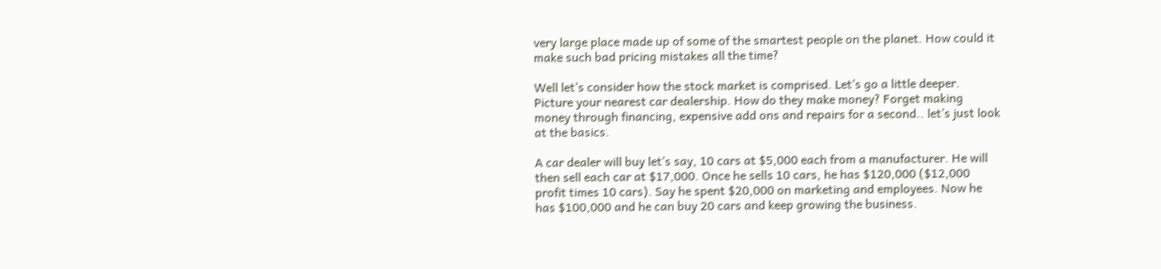very large place made up of some of the smartest people on the planet. How could it make such bad pricing mistakes all the time?

Well let’s consider how the stock market is comprised. Let’s go a little deeper. Picture your nearest car dealership. How do they make money? Forget making money through financing, expensive add ons and repairs for a second.. let’s just look at the basics.

A car dealer will buy let’s say, 10 cars at $5,000 each from a manufacturer. He will then sell each car at $17,000. Once he sells 10 cars, he has $120,000 ($12,000 profit times 10 cars). Say he spent $20,000 on marketing and employees. Now he has $100,000 and he can buy 20 cars and keep growing the business.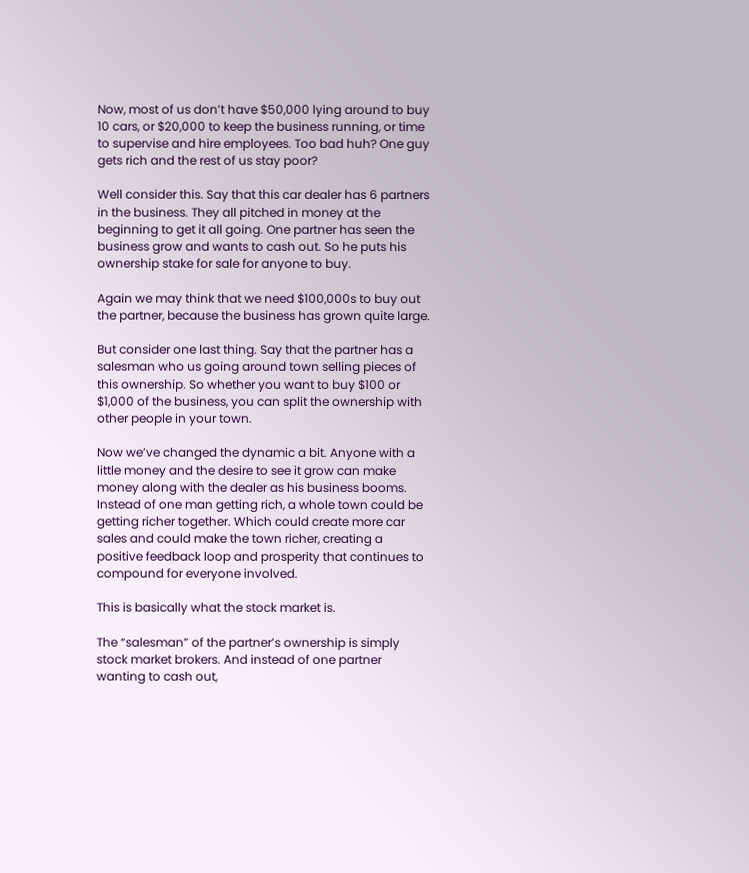Now, most of us don’t have $50,000 lying around to buy 10 cars, or $20,000 to keep the business running, or time to supervise and hire employees. Too bad huh? One guy gets rich and the rest of us stay poor?

Well consider this. Say that this car dealer has 6 partners in the business. They all pitched in money at the beginning to get it all going. One partner has seen the business grow and wants to cash out. So he puts his ownership stake for sale for anyone to buy.

Again we may think that we need $100,000s to buy out the partner, because the business has grown quite large.

But consider one last thing. Say that the partner has a salesman who us going around town selling pieces of this ownership. So whether you want to buy $100 or $1,000 of the business, you can split the ownership with other people in your town.

Now we’ve changed the dynamic a bit. Anyone with a little money and the desire to see it grow can make money along with the dealer as his business booms. Instead of one man getting rich, a whole town could be getting richer together. Which could create more car sales and could make the town richer, creating a positive feedback loop and prosperity that continues to compound for everyone involved.

This is basically what the stock market is.

The “salesman” of the partner’s ownership is simply stock market brokers. And instead of one partner wanting to cash out,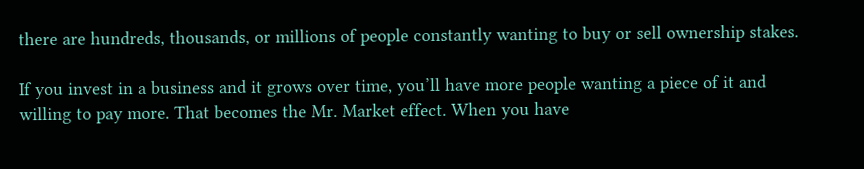there are hundreds, thousands, or millions of people constantly wanting to buy or sell ownership stakes.

If you invest in a business and it grows over time, you’ll have more people wanting a piece of it and willing to pay more. That becomes the Mr. Market effect. When you have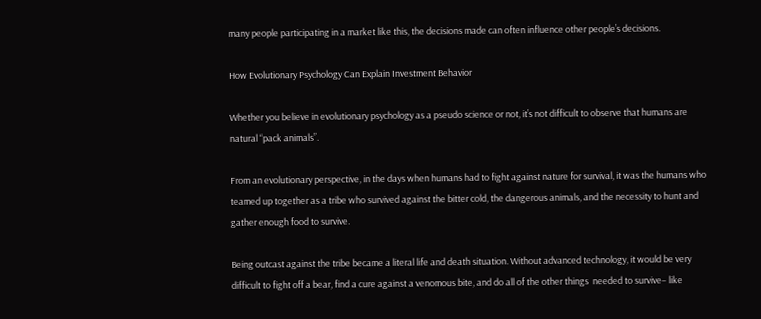many people participating in a market like this, the decisions made can often influence other people’s decisions.

How Evolutionary Psychology Can Explain Investment Behavior

Whether you believe in evolutionary psychology as a pseudo science or not, it’s not difficult to observe that humans are natural “pack animals”.

From an evolutionary perspective, in the days when humans had to fight against nature for survival, it was the humans who teamed up together as a tribe who survived against the bitter cold, the dangerous animals, and the necessity to hunt and gather enough food to survive.

Being outcast against the tribe became a literal life and death situation. Without advanced technology, it would be very difficult to fight off a bear, find a cure against a venomous bite, and do all of the other things  needed to survive– like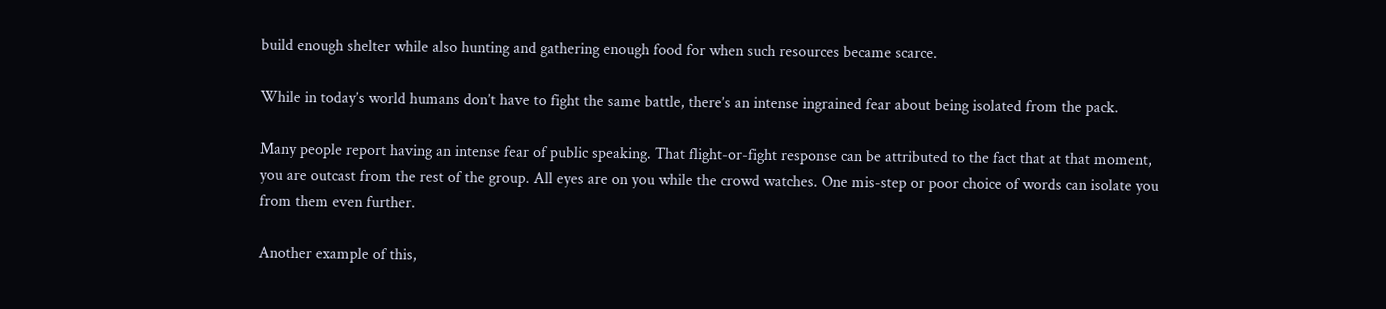build enough shelter while also hunting and gathering enough food for when such resources became scarce.

While in today’s world humans don’t have to fight the same battle, there’s an intense ingrained fear about being isolated from the pack.

Many people report having an intense fear of public speaking. That flight-or-fight response can be attributed to the fact that at that moment, you are outcast from the rest of the group. All eyes are on you while the crowd watches. One mis-step or poor choice of words can isolate you from them even further.

Another example of this,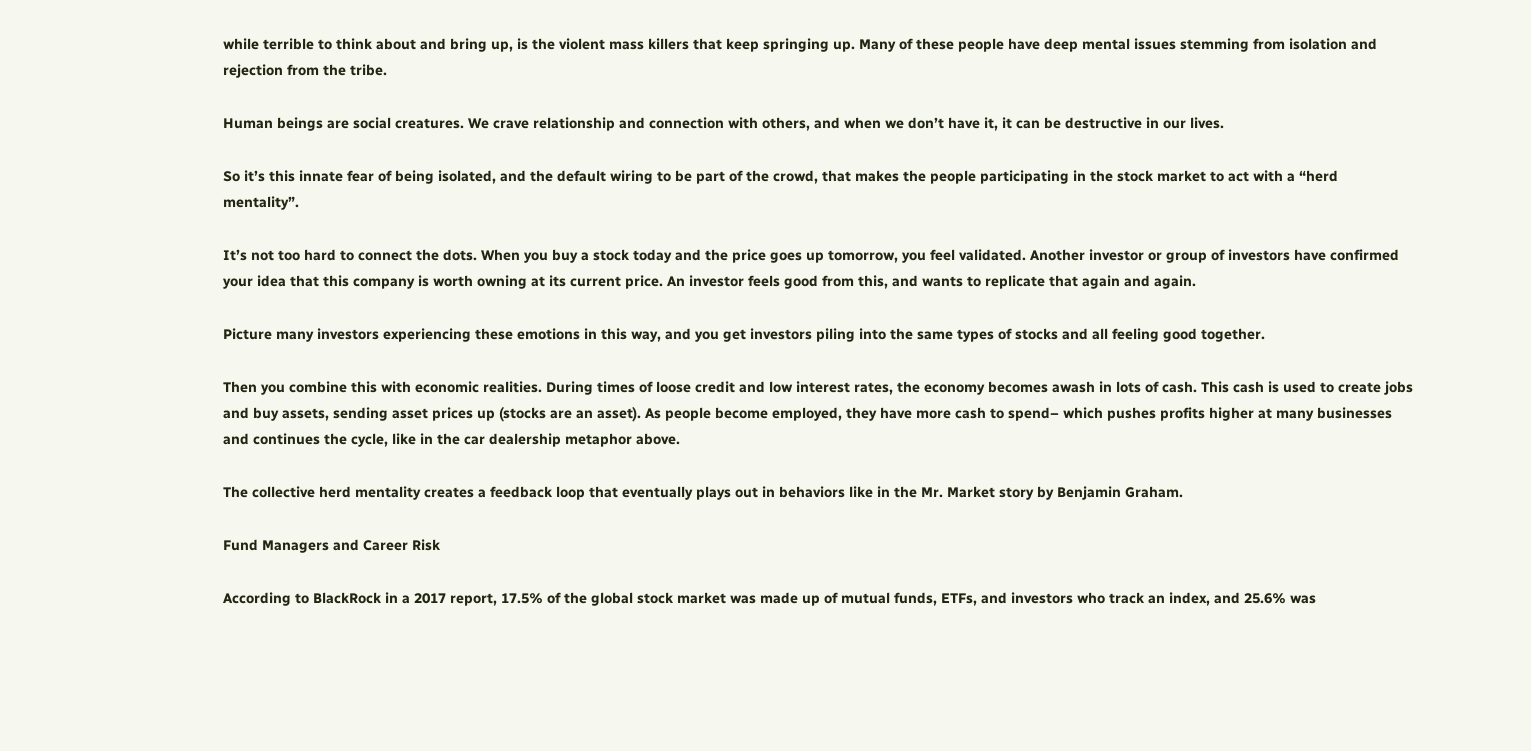while terrible to think about and bring up, is the violent mass killers that keep springing up. Many of these people have deep mental issues stemming from isolation and rejection from the tribe.

Human beings are social creatures. We crave relationship and connection with others, and when we don’t have it, it can be destructive in our lives.

So it’s this innate fear of being isolated, and the default wiring to be part of the crowd, that makes the people participating in the stock market to act with a “herd mentality”.

It’s not too hard to connect the dots. When you buy a stock today and the price goes up tomorrow, you feel validated. Another investor or group of investors have confirmed your idea that this company is worth owning at its current price. An investor feels good from this, and wants to replicate that again and again.

Picture many investors experiencing these emotions in this way, and you get investors piling into the same types of stocks and all feeling good together.

Then you combine this with economic realities. During times of loose credit and low interest rates, the economy becomes awash in lots of cash. This cash is used to create jobs and buy assets, sending asset prices up (stocks are an asset). As people become employed, they have more cash to spend– which pushes profits higher at many businesses and continues the cycle, like in the car dealership metaphor above.

The collective herd mentality creates a feedback loop that eventually plays out in behaviors like in the Mr. Market story by Benjamin Graham.

Fund Managers and Career Risk

According to BlackRock in a 2017 report, 17.5% of the global stock market was made up of mutual funds, ETFs, and investors who track an index, and 25.6% was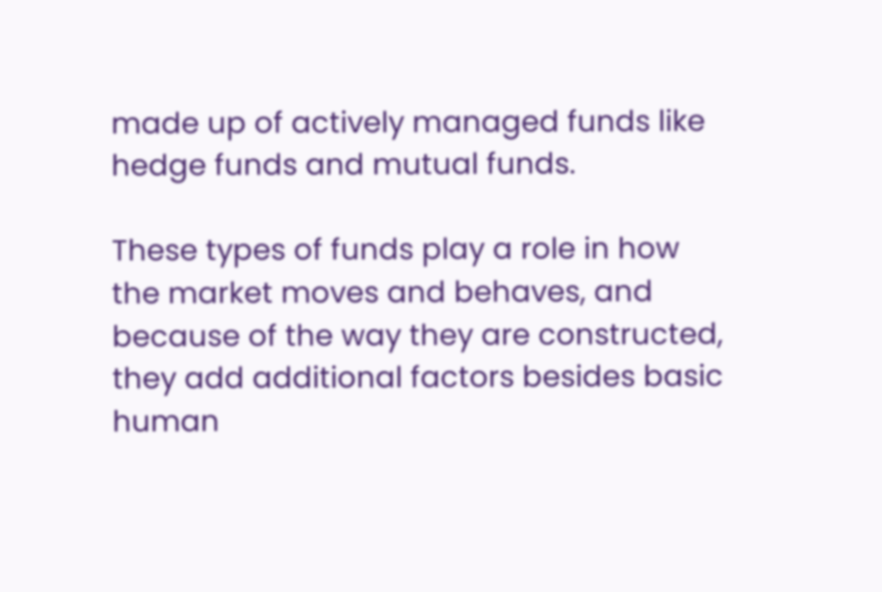made up of actively managed funds like hedge funds and mutual funds.

These types of funds play a role in how the market moves and behaves, and because of the way they are constructed, they add additional factors besides basic human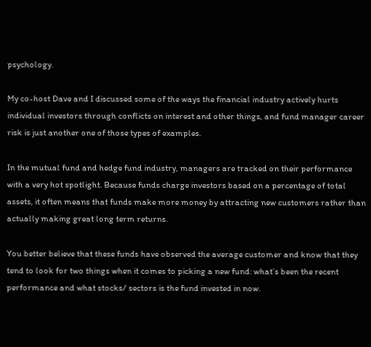psychology.

My co-host Dave and I discussed some of the ways the financial industry actively hurts individual investors through conflicts on interest and other things, and fund manager career risk is just another one of those types of examples.

In the mutual fund and hedge fund industry, managers are tracked on their performance with a very hot spotlight. Because funds charge investors based on a percentage of total assets, it often means that funds make more money by attracting new customers rather than actually making great long term returns.

You better believe that these funds have observed the average customer and know that they tend to look for two things when it comes to picking a new fund: what’s been the recent performance and what stocks/ sectors is the fund invested in now.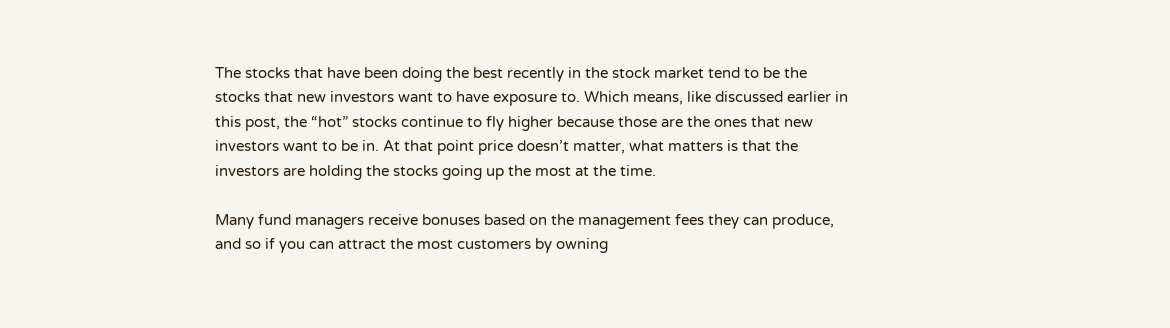The stocks that have been doing the best recently in the stock market tend to be the stocks that new investors want to have exposure to. Which means, like discussed earlier in this post, the “hot” stocks continue to fly higher because those are the ones that new investors want to be in. At that point price doesn’t matter, what matters is that the investors are holding the stocks going up the most at the time.

Many fund managers receive bonuses based on the management fees they can produce, and so if you can attract the most customers by owning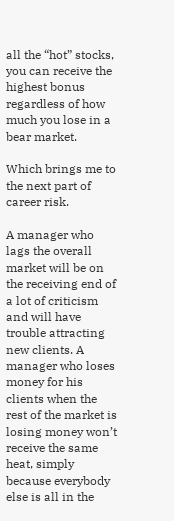all the “hot” stocks, you can receive the highest bonus regardless of how much you lose in a bear market.

Which brings me to the next part of career risk.

A manager who lags the overall market will be on the receiving end of a lot of criticism and will have trouble attracting new clients. A manager who loses money for his clients when the rest of the market is losing money won’t receive the same heat, simply because everybody else is all in the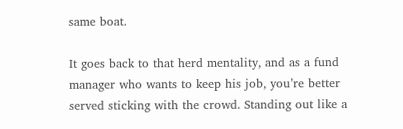same boat.

It goes back to that herd mentality, and as a fund manager who wants to keep his job, you’re better served sticking with the crowd. Standing out like a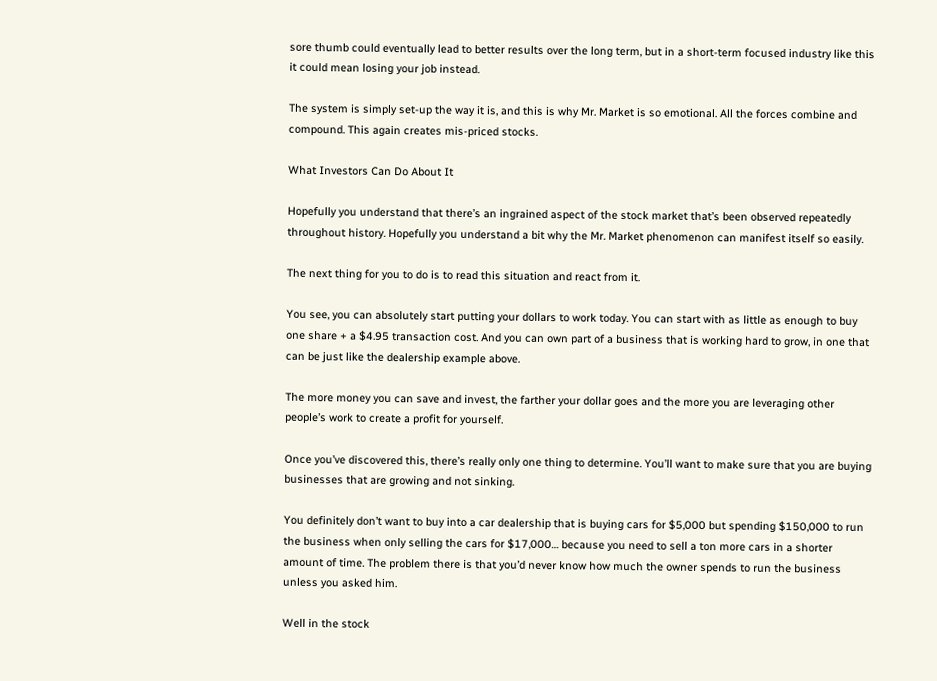sore thumb could eventually lead to better results over the long term, but in a short-term focused industry like this it could mean losing your job instead.

The system is simply set-up the way it is, and this is why Mr. Market is so emotional. All the forces combine and compound. This again creates mis-priced stocks.

What Investors Can Do About It

Hopefully you understand that there’s an ingrained aspect of the stock market that’s been observed repeatedly throughout history. Hopefully you understand a bit why the Mr. Market phenomenon can manifest itself so easily.

The next thing for you to do is to read this situation and react from it.

You see, you can absolutely start putting your dollars to work today. You can start with as little as enough to buy one share + a $4.95 transaction cost. And you can own part of a business that is working hard to grow, in one that can be just like the dealership example above.

The more money you can save and invest, the farther your dollar goes and the more you are leveraging other people’s work to create a profit for yourself.

Once you’ve discovered this, there’s really only one thing to determine. You’ll want to make sure that you are buying businesses that are growing and not sinking.

You definitely don’t want to buy into a car dealership that is buying cars for $5,000 but spending $150,000 to run the business when only selling the cars for $17,000… because you need to sell a ton more cars in a shorter amount of time. The problem there is that you’d never know how much the owner spends to run the business unless you asked him.

Well in the stock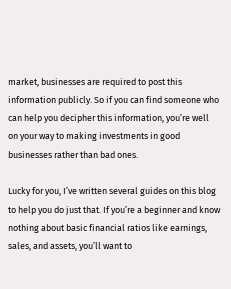market, businesses are required to post this information publicly. So if you can find someone who can help you decipher this information, you’re well on your way to making investments in good businesses rather than bad ones.

Lucky for you, I’ve written several guides on this blog to help you do just that. If you’re a beginner and know nothing about basic financial ratios like earnings, sales, and assets, you’ll want to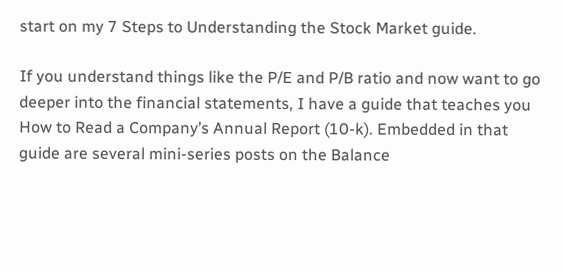start on my 7 Steps to Understanding the Stock Market guide.

If you understand things like the P/E and P/B ratio and now want to go deeper into the financial statements, I have a guide that teaches you How to Read a Company’s Annual Report (10-k). Embedded in that guide are several mini-series posts on the Balance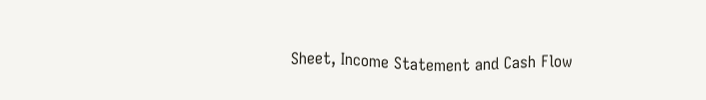Sheet, Income Statement and Cash Flow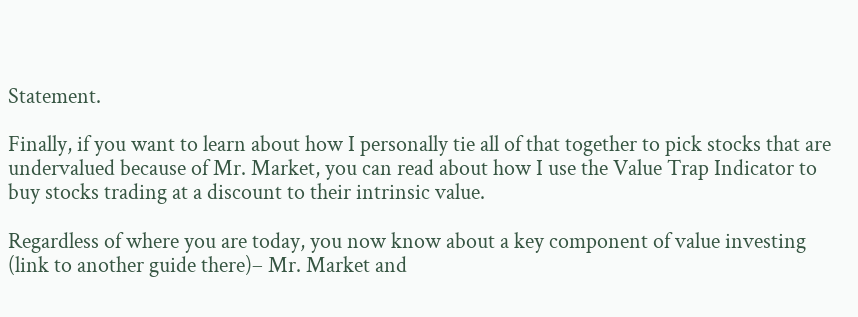Statement.

Finally, if you want to learn about how I personally tie all of that together to pick stocks that are undervalued because of Mr. Market, you can read about how I use the Value Trap Indicator to buy stocks trading at a discount to their intrinsic value.

Regardless of where you are today, you now know about a key component of value investing (link to another guide there)– Mr. Market and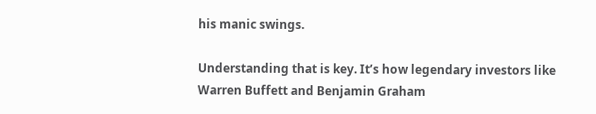his manic swings.

Understanding that is key. It’s how legendary investors like Warren Buffett and Benjamin Graham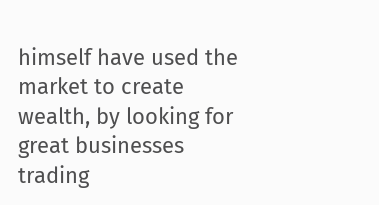himself have used the market to create wealth, by looking for great businesses trading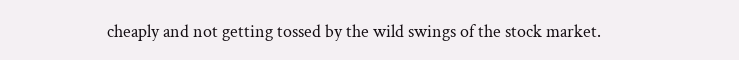cheaply and not getting tossed by the wild swings of the stock market.